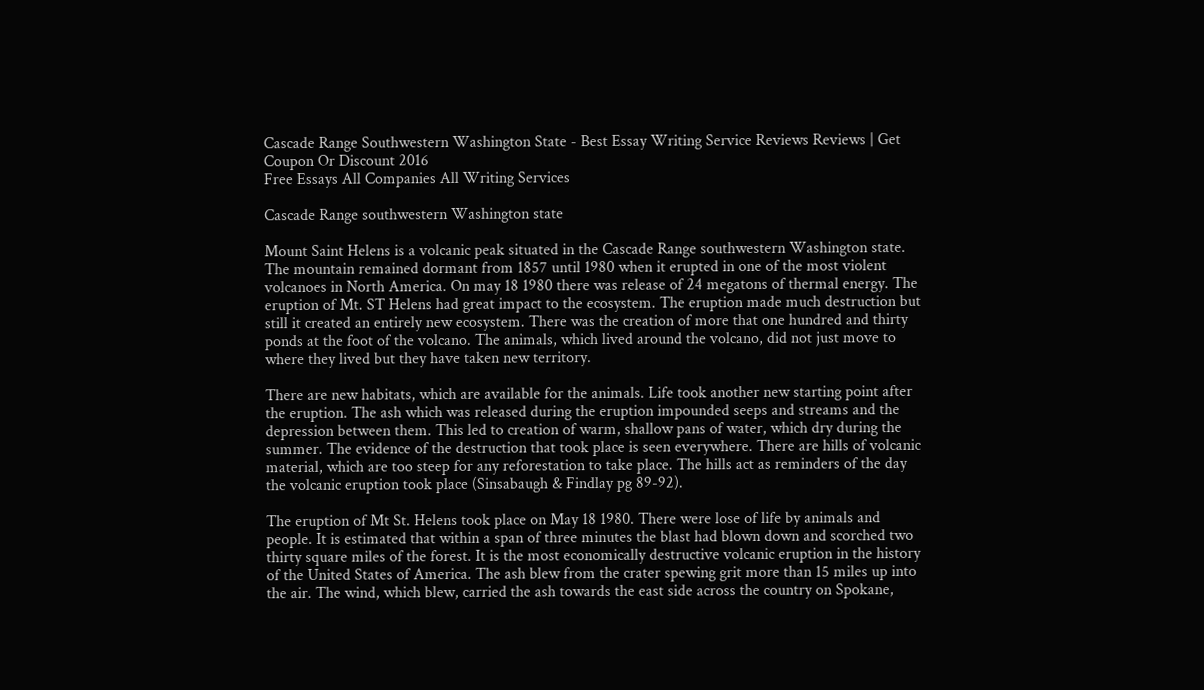Cascade Range Southwestern Washington State - Best Essay Writing Service Reviews Reviews | Get Coupon Or Discount 2016
Free Essays All Companies All Writing Services

Cascade Range southwestern Washington state

Mount Saint Helens is a volcanic peak situated in the Cascade Range southwestern Washington state. The mountain remained dormant from 1857 until 1980 when it erupted in one of the most violent volcanoes in North America. On may 18 1980 there was release of 24 megatons of thermal energy. The eruption of Mt. ST Helens had great impact to the ecosystem. The eruption made much destruction but still it created an entirely new ecosystem. There was the creation of more that one hundred and thirty ponds at the foot of the volcano. The animals, which lived around the volcano, did not just move to where they lived but they have taken new territory.

There are new habitats, which are available for the animals. Life took another new starting point after the eruption. The ash which was released during the eruption impounded seeps and streams and the depression between them. This led to creation of warm, shallow pans of water, which dry during the summer. The evidence of the destruction that took place is seen everywhere. There are hills of volcanic material, which are too steep for any reforestation to take place. The hills act as reminders of the day the volcanic eruption took place (Sinsabaugh & Findlay pg 89-92).

The eruption of Mt St. Helens took place on May 18 1980. There were lose of life by animals and people. It is estimated that within a span of three minutes the blast had blown down and scorched two thirty square miles of the forest. It is the most economically destructive volcanic eruption in the history of the United States of America. The ash blew from the crater spewing grit more than 15 miles up into the air. The wind, which blew, carried the ash towards the east side across the country on Spokane,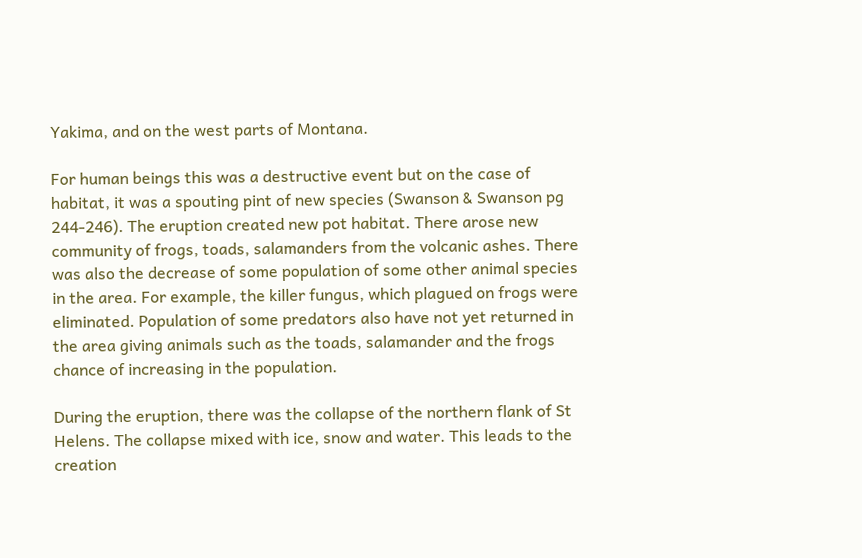Yakima, and on the west parts of Montana.

For human beings this was a destructive event but on the case of habitat, it was a spouting pint of new species (Swanson & Swanson pg 244-246). The eruption created new pot habitat. There arose new community of frogs, toads, salamanders from the volcanic ashes. There was also the decrease of some population of some other animal species in the area. For example, the killer fungus, which plagued on frogs were eliminated. Population of some predators also have not yet returned in the area giving animals such as the toads, salamander and the frogs chance of increasing in the population.

During the eruption, there was the collapse of the northern flank of St Helens. The collapse mixed with ice, snow and water. This leads to the creation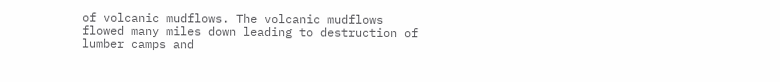of volcanic mudflows. The volcanic mudflows flowed many miles down leading to destruction of lumber camps and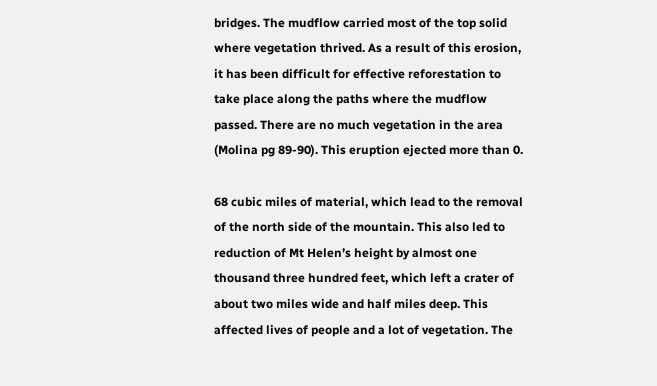bridges. The mudflow carried most of the top solid where vegetation thrived. As a result of this erosion, it has been difficult for effective reforestation to take place along the paths where the mudflow passed. There are no much vegetation in the area (Molina pg 89-90). This eruption ejected more than 0.

68 cubic miles of material, which lead to the removal of the north side of the mountain. This also led to reduction of Mt Helen’s height by almost one thousand three hundred feet, which left a crater of about two miles wide and half miles deep. This affected lives of people and a lot of vegetation. The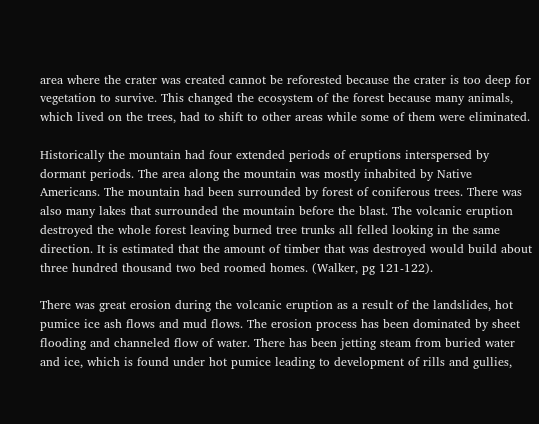area where the crater was created cannot be reforested because the crater is too deep for vegetation to survive. This changed the ecosystem of the forest because many animals, which lived on the trees, had to shift to other areas while some of them were eliminated.

Historically the mountain had four extended periods of eruptions interspersed by dormant periods. The area along the mountain was mostly inhabited by Native Americans. The mountain had been surrounded by forest of coniferous trees. There was also many lakes that surrounded the mountain before the blast. The volcanic eruption destroyed the whole forest leaving burned tree trunks all felled looking in the same direction. It is estimated that the amount of timber that was destroyed would build about three hundred thousand two bed roomed homes. (Walker, pg 121-122).

There was great erosion during the volcanic eruption as a result of the landslides, hot pumice ice ash flows and mud flows. The erosion process has been dominated by sheet flooding and channeled flow of water. There has been jetting steam from buried water and ice, which is found under hot pumice leading to development of rills and gullies,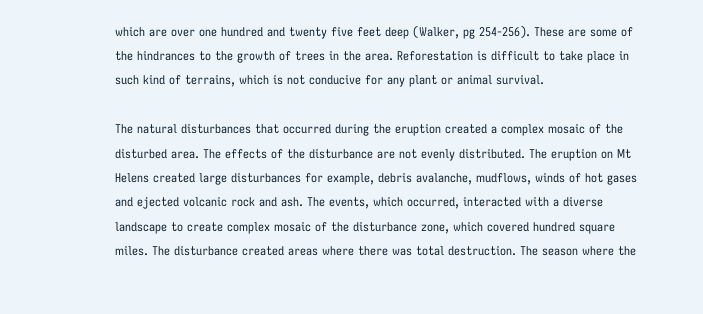which are over one hundred and twenty five feet deep (Walker, pg 254-256). These are some of the hindrances to the growth of trees in the area. Reforestation is difficult to take place in such kind of terrains, which is not conducive for any plant or animal survival.

The natural disturbances that occurred during the eruption created a complex mosaic of the disturbed area. The effects of the disturbance are not evenly distributed. The eruption on Mt Helens created large disturbances for example, debris avalanche, mudflows, winds of hot gases and ejected volcanic rock and ash. The events, which occurred, interacted with a diverse landscape to create complex mosaic of the disturbance zone, which covered hundred square miles. The disturbance created areas where there was total destruction. The season where the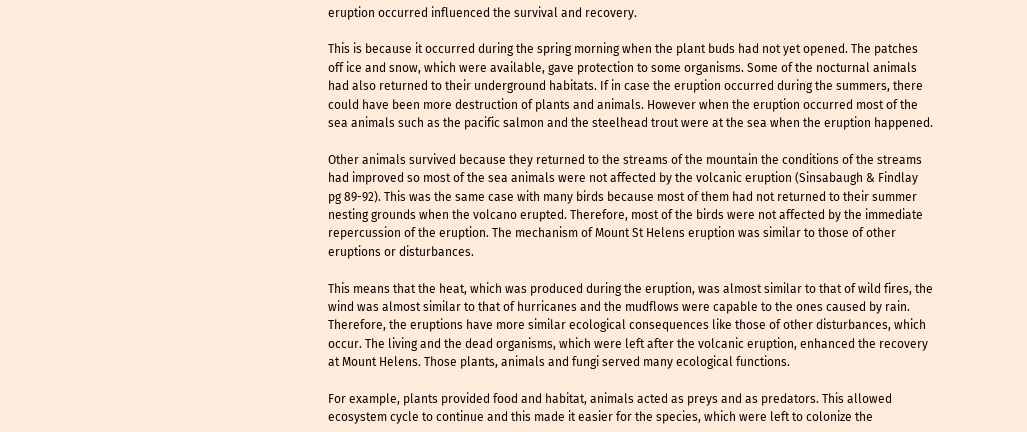eruption occurred influenced the survival and recovery.

This is because it occurred during the spring morning when the plant buds had not yet opened. The patches off ice and snow, which were available, gave protection to some organisms. Some of the nocturnal animals had also returned to their underground habitats. If in case the eruption occurred during the summers, there could have been more destruction of plants and animals. However when the eruption occurred most of the sea animals such as the pacific salmon and the steelhead trout were at the sea when the eruption happened.

Other animals survived because they returned to the streams of the mountain the conditions of the streams had improved so most of the sea animals were not affected by the volcanic eruption (Sinsabaugh & Findlay pg 89-92). This was the same case with many birds because most of them had not returned to their summer nesting grounds when the volcano erupted. Therefore, most of the birds were not affected by the immediate repercussion of the eruption. The mechanism of Mount St Helens eruption was similar to those of other eruptions or disturbances.

This means that the heat, which was produced during the eruption, was almost similar to that of wild fires, the wind was almost similar to that of hurricanes and the mudflows were capable to the ones caused by rain. Therefore, the eruptions have more similar ecological consequences like those of other disturbances, which occur. The living and the dead organisms, which were left after the volcanic eruption, enhanced the recovery at Mount Helens. Those plants, animals and fungi served many ecological functions.

For example, plants provided food and habitat, animals acted as preys and as predators. This allowed ecosystem cycle to continue and this made it easier for the species, which were left to colonize the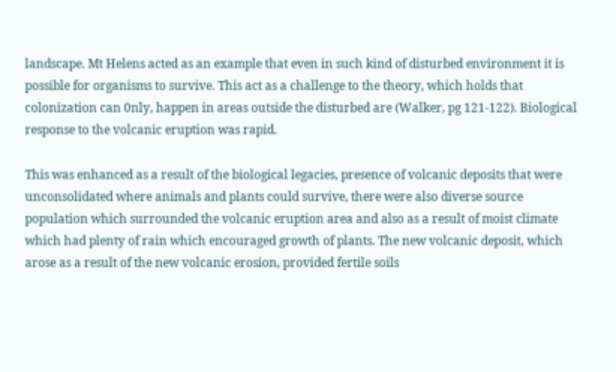landscape. Mt Helens acted as an example that even in such kind of disturbed environment it is possible for organisms to survive. This act as a challenge to the theory, which holds that colonization can 0nly, happen in areas outside the disturbed are (Walker, pg 121-122). Biological response to the volcanic eruption was rapid.

This was enhanced as a result of the biological legacies, presence of volcanic deposits that were unconsolidated where animals and plants could survive, there were also diverse source population which surrounded the volcanic eruption area and also as a result of moist climate which had plenty of rain which encouraged growth of plants. The new volcanic deposit, which arose as a result of the new volcanic erosion, provided fertile soils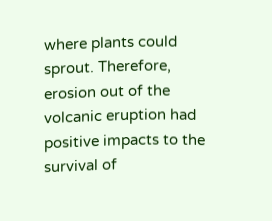where plants could sprout. Therefore, erosion out of the volcanic eruption had positive impacts to the survival of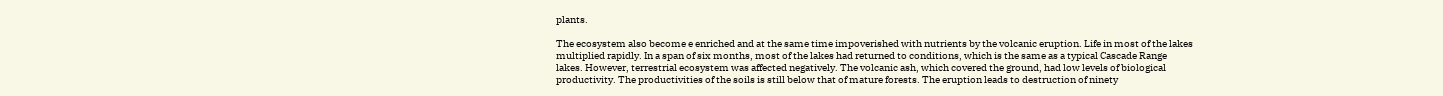plants.

The ecosystem also become e enriched and at the same time impoverished with nutrients by the volcanic eruption. Life in most of the lakes multiplied rapidly. In a span of six months, most of the lakes had returned to conditions, which is the same as a typical Cascade Range lakes. However, terrestrial ecosystem was affected negatively. The volcanic ash, which covered the ground, had low levels of biological productivity. The productivities of the soils is still below that of mature forests. The eruption leads to destruction of ninety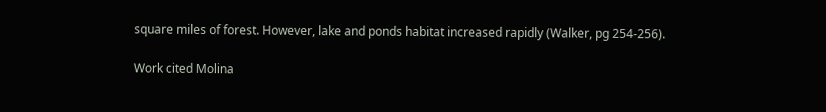square miles of forest. However, lake and ponds habitat increased rapidly (Walker, pg 254-256).

Work cited Molina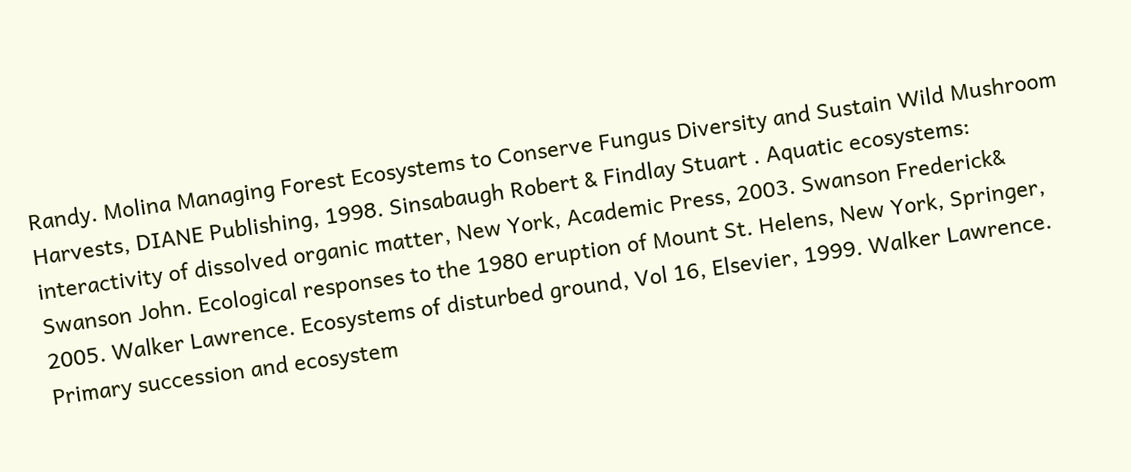Randy. Molina Managing Forest Ecosystems to Conserve Fungus Diversity and Sustain Wild Mushroom Harvests, DIANE Publishing, 1998. Sinsabaugh Robert & Findlay Stuart . Aquatic ecosystems: interactivity of dissolved organic matter, New York, Academic Press, 2003. Swanson Frederick& Swanson John. Ecological responses to the 1980 eruption of Mount St. Helens, New York, Springer, 2005. Walker Lawrence. Ecosystems of disturbed ground, Vol 16, Elsevier, 1999. Walker Lawrence. Primary succession and ecosystem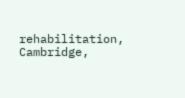rehabilitation, Cambridge,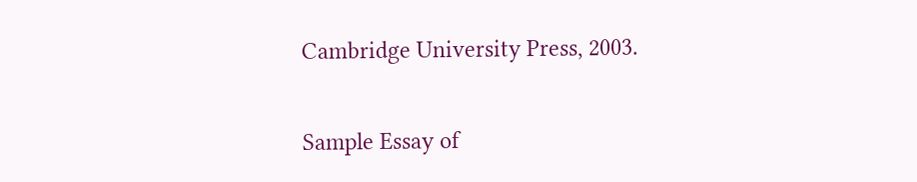Cambridge University Press, 2003.

Sample Essay of